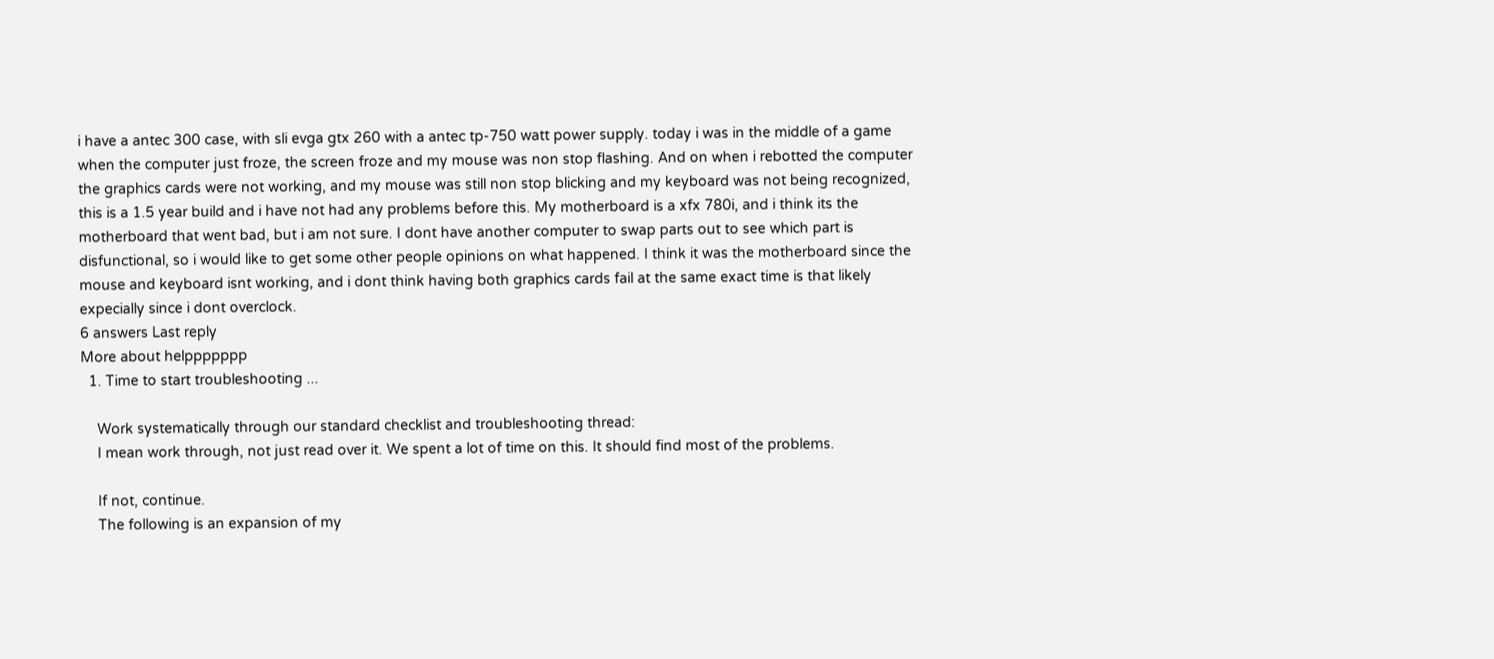i have a antec 300 case, with sli evga gtx 260 with a antec tp-750 watt power supply. today i was in the middle of a game when the computer just froze, the screen froze and my mouse was non stop flashing. And on when i rebotted the computer the graphics cards were not working, and my mouse was still non stop blicking and my keyboard was not being recognized, this is a 1.5 year build and i have not had any problems before this. My motherboard is a xfx 780i, and i think its the motherboard that went bad, but i am not sure. I dont have another computer to swap parts out to see which part is disfunctional, so i would like to get some other people opinions on what happened. I think it was the motherboard since the mouse and keyboard isnt working, and i dont think having both graphics cards fail at the same exact time is that likely expecially since i dont overclock.
6 answers Last reply
More about helppppppp
  1. Time to start troubleshooting ...

    Work systematically through our standard checklist and troubleshooting thread:
    I mean work through, not just read over it. We spent a lot of time on this. It should find most of the problems.

    If not, continue.
    The following is an expansion of my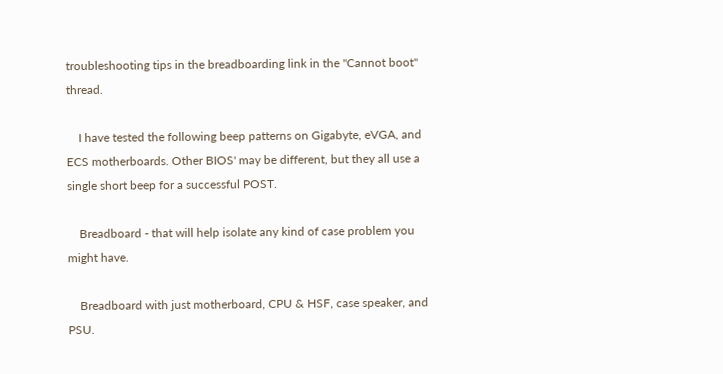troubleshooting tips in the breadboarding link in the "Cannot boot" thread.

    I have tested the following beep patterns on Gigabyte, eVGA, and ECS motherboards. Other BIOS' may be different, but they all use a single short beep for a successful POST.

    Breadboard - that will help isolate any kind of case problem you might have.

    Breadboard with just motherboard, CPU & HSF, case speaker, and PSU.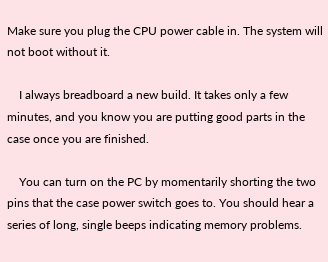Make sure you plug the CPU power cable in. The system will not boot without it.

    I always breadboard a new build. It takes only a few minutes, and you know you are putting good parts in the case once you are finished.

    You can turn on the PC by momentarily shorting the two pins that the case power switch goes to. You should hear a series of long, single beeps indicating memory problems.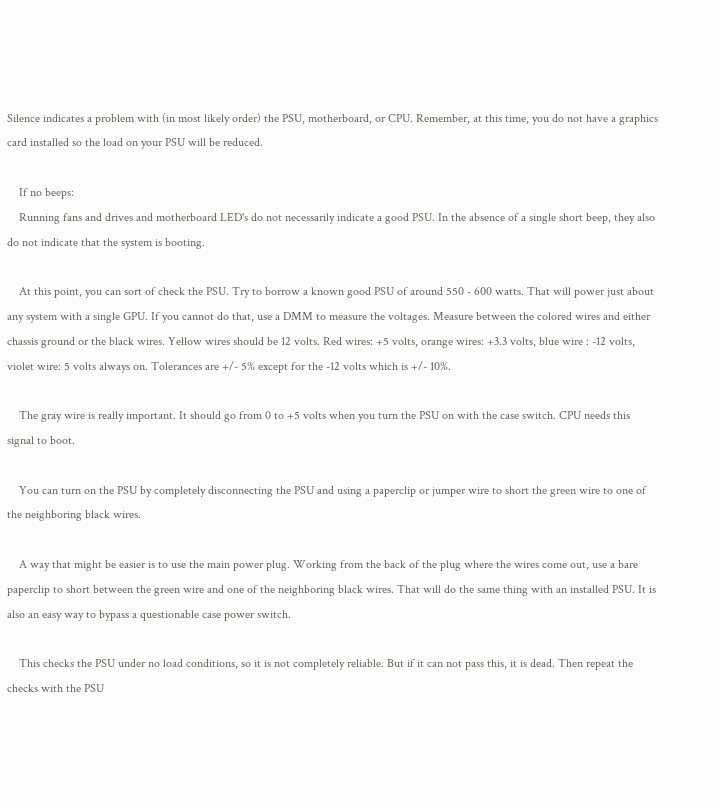Silence indicates a problem with (in most likely order) the PSU, motherboard, or CPU. Remember, at this time, you do not have a graphics card installed so the load on your PSU will be reduced.

    If no beeps:
    Running fans and drives and motherboard LED's do not necessarily indicate a good PSU. In the absence of a single short beep, they also do not indicate that the system is booting.

    At this point, you can sort of check the PSU. Try to borrow a known good PSU of around 550 - 600 watts. That will power just about any system with a single GPU. If you cannot do that, use a DMM to measure the voltages. Measure between the colored wires and either chassis ground or the black wires. Yellow wires should be 12 volts. Red wires: +5 volts, orange wires: +3.3 volts, blue wire : -12 volts, violet wire: 5 volts always on. Tolerances are +/- 5% except for the -12 volts which is +/- 10%.

    The gray wire is really important. It should go from 0 to +5 volts when you turn the PSU on with the case switch. CPU needs this signal to boot.

    You can turn on the PSU by completely disconnecting the PSU and using a paperclip or jumper wire to short the green wire to one of the neighboring black wires.

    A way that might be easier is to use the main power plug. Working from the back of the plug where the wires come out, use a bare paperclip to short between the green wire and one of the neighboring black wires. That will do the same thing with an installed PSU. It is also an easy way to bypass a questionable case power switch.

    This checks the PSU under no load conditions, so it is not completely reliable. But if it can not pass this, it is dead. Then repeat the checks with the PSU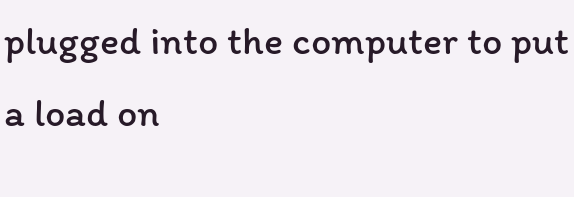plugged into the computer to put a load on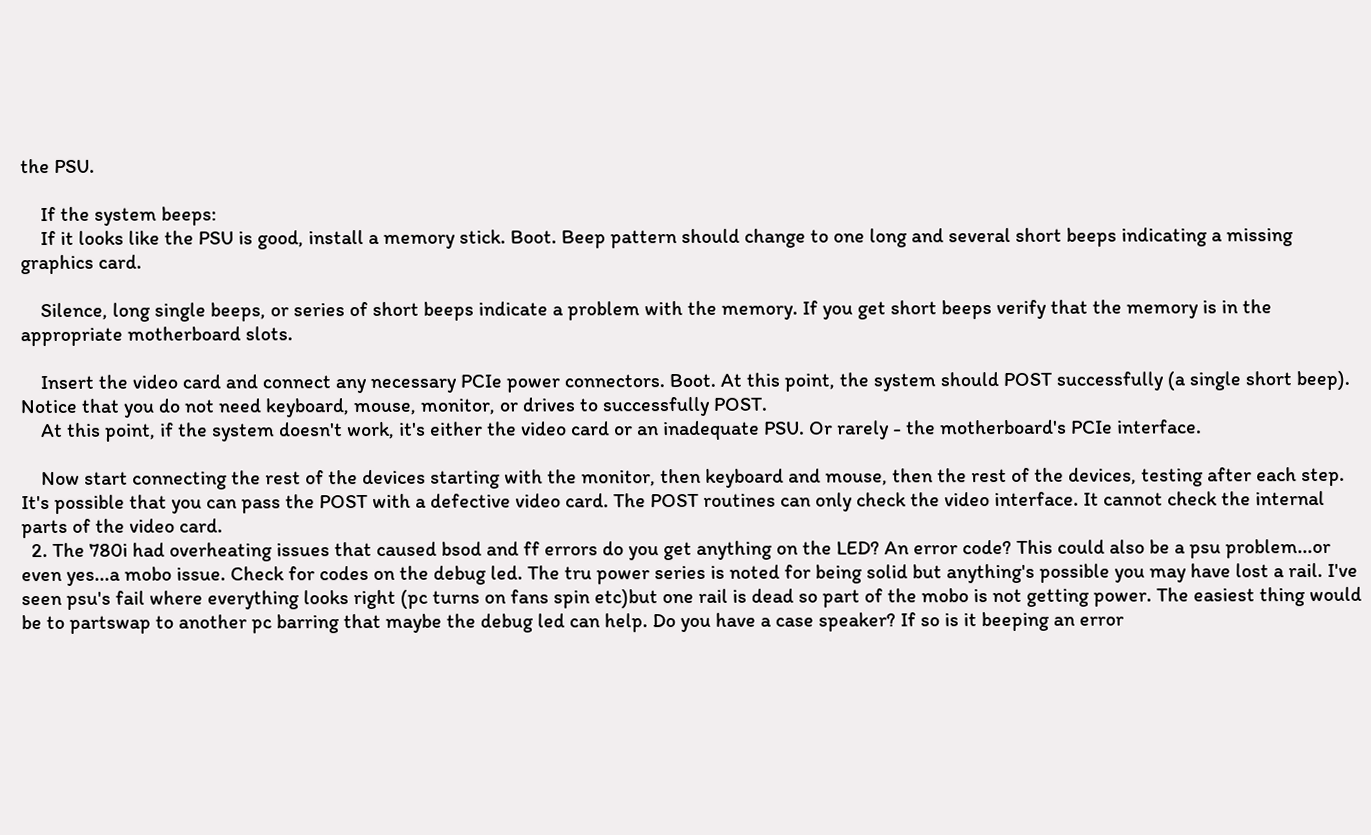the PSU.

    If the system beeps:
    If it looks like the PSU is good, install a memory stick. Boot. Beep pattern should change to one long and several short beeps indicating a missing graphics card.

    Silence, long single beeps, or series of short beeps indicate a problem with the memory. If you get short beeps verify that the memory is in the appropriate motherboard slots.

    Insert the video card and connect any necessary PCIe power connectors. Boot. At this point, the system should POST successfully (a single short beep). Notice that you do not need keyboard, mouse, monitor, or drives to successfully POST.
    At this point, if the system doesn't work, it's either the video card or an inadequate PSU. Or rarely - the motherboard's PCIe interface.

    Now start connecting the rest of the devices starting with the monitor, then keyboard and mouse, then the rest of the devices, testing after each step. It's possible that you can pass the POST with a defective video card. The POST routines can only check the video interface. It cannot check the internal parts of the video card.
  2. The 780i had overheating issues that caused bsod and ff errors do you get anything on the LED? An error code? This could also be a psu problem...or even yes...a mobo issue. Check for codes on the debug led. The tru power series is noted for being solid but anything's possible you may have lost a rail. I've seen psu's fail where everything looks right (pc turns on fans spin etc)but one rail is dead so part of the mobo is not getting power. The easiest thing would be to partswap to another pc barring that maybe the debug led can help. Do you have a case speaker? If so is it beeping an error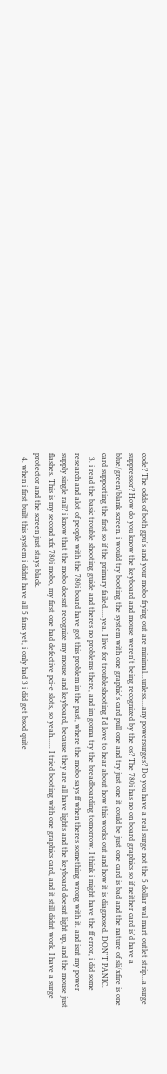code? The odds of both gpu's and your mobo frying out are minimal...unless....any powersurges? Do you have a real surge not the 5 dollar wal mart outlet strip...a surge suppressor? How do you know the keyboard and mouse weren't being recognized by the os? The 780i has no on board graphics so if neither card is'd have a blue/green/blank screen. i would try booting the system with one graphic's card pull one and try just one it could be just one card is bad and the nature of sli/xfire is one card supporting the first so if the primary failed.....yea. I live for troubleshooting I'd love to hear about how this works out and how it is diagnosed. DON'T PANIC.
  3. i read the basic trouble shooting guide and theres no problems there, and im gonna try the breadboarding tomorrow. I think i might have the ff error, i did some research and alot of people with the 780i board have got this problem in the past, where the mobo says ff when theres something wrong with it. and isnt my power supply single rail? i know that the mobo doesnt recognize my mouse and keyboard, because they are all have lights and the keyboard doesnt light up, and the mouse just flashes. This is my second xfx 780i mobo, my first one had defective pci-e slots, so yeah...... I tried booting with one graphics card, and it still didnt work. I have a surge protector and the screen just stays black.
  4. when i first built this system i didnt have all 5 fans yet, i only had 3 i did get bsod quite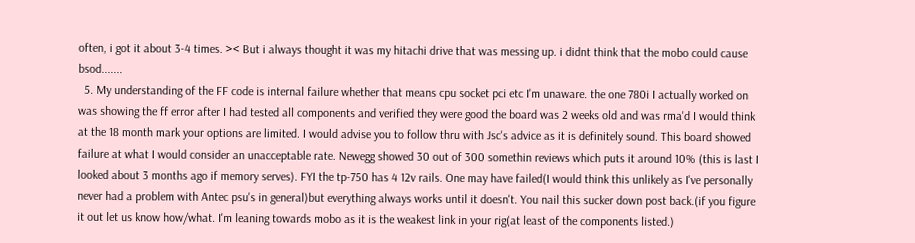often, i got it about 3-4 times. >< But i always thought it was my hitachi drive that was messing up. i didnt think that the mobo could cause bsod.......
  5. My understanding of the FF code is internal failure whether that means cpu socket pci etc I'm unaware. the one 780i I actually worked on was showing the ff error after I had tested all components and verified they were good the board was 2 weeks old and was rma'd I would think at the 18 month mark your options are limited. I would advise you to follow thru with Jsc's advice as it is definitely sound. This board showed failure at what I would consider an unacceptable rate. Newegg showed 30 out of 300 somethin reviews which puts it around 10% (this is last I looked about 3 months ago if memory serves). FYI the tp-750 has 4 12v rails. One may have failed(I would think this unlikely as I've personally never had a problem with Antec psu's in general)but everything always works until it doesn't. You nail this sucker down post back.(if you figure it out let us know how/what. I'm leaning towards mobo as it is the weakest link in your rig(at least of the components listed.)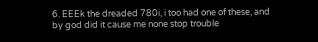6. EEEk the dreaded 780i, i too had one of these, and by god did it cause me none stop trouble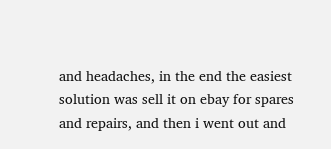and headaches, in the end the easiest solution was sell it on ebay for spares and repairs, and then i went out and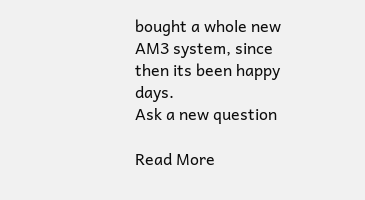bought a whole new AM3 system, since then its been happy days.
Ask a new question

Read More